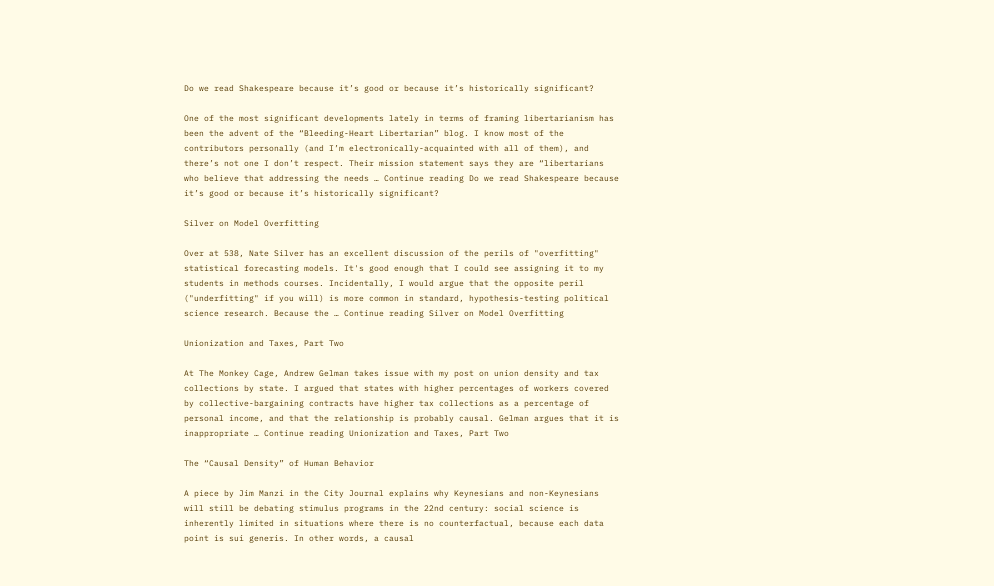Do we read Shakespeare because it’s good or because it’s historically significant?

One of the most significant developments lately in terms of framing libertarianism has been the advent of the “Bleeding-Heart Libertarian” blog. I know most of the contributors personally (and I’m electronically-acquainted with all of them), and there’s not one I don’t respect. Their mission statement says they are “libertarians who believe that addressing the needs … Continue reading Do we read Shakespeare because it’s good or because it’s historically significant?

Silver on Model Overfitting

Over at 538, Nate Silver has an excellent discussion of the perils of "overfitting" statistical forecasting models. It's good enough that I could see assigning it to my students in methods courses. Incidentally, I would argue that the opposite peril ("underfitting" if you will) is more common in standard, hypothesis-testing political science research. Because the … Continue reading Silver on Model Overfitting

Unionization and Taxes, Part Two

At The Monkey Cage, Andrew Gelman takes issue with my post on union density and tax collections by state. I argued that states with higher percentages of workers covered by collective-bargaining contracts have higher tax collections as a percentage of personal income, and that the relationship is probably causal. Gelman argues that it is inappropriate … Continue reading Unionization and Taxes, Part Two

The “Causal Density” of Human Behavior

A piece by Jim Manzi in the City Journal explains why Keynesians and non-Keynesians will still be debating stimulus programs in the 22nd century: social science is inherently limited in situations where there is no counterfactual, because each data point is sui generis. In other words, a causal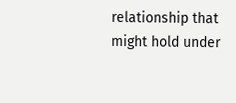relationship that might hold under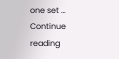one set … Continue reading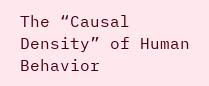The “Causal Density” of Human Behavior